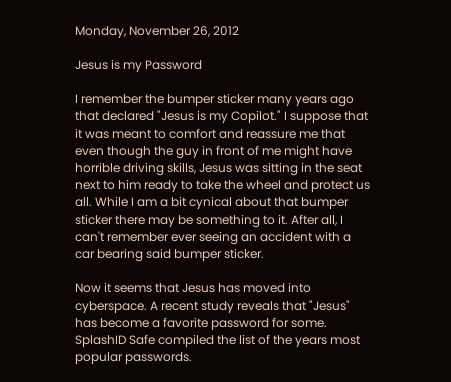Monday, November 26, 2012

Jesus is my Password

I remember the bumper sticker many years ago that declared "Jesus is my Copilot." I suppose that it was meant to comfort and reassure me that even though the guy in front of me might have horrible driving skills, Jesus was sitting in the seat next to him ready to take the wheel and protect us all. While I am a bit cynical about that bumper sticker there may be something to it. After all, I can't remember ever seeing an accident with a car bearing said bumper sticker.

Now it seems that Jesus has moved into cyberspace. A recent study reveals that "Jesus" has become a favorite password for some. SplashID Safe compiled the list of the years most popular passwords.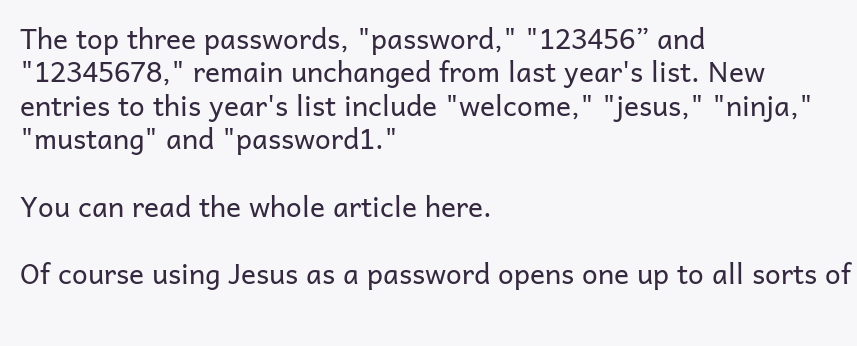The top three passwords, "password," "123456” and "12345678," remain unchanged from last year's list. New entries to this year's list include "welcome," "jesus," "ninja," "mustang" and "password1."

You can read the whole article here.

Of course using Jesus as a password opens one up to all sorts of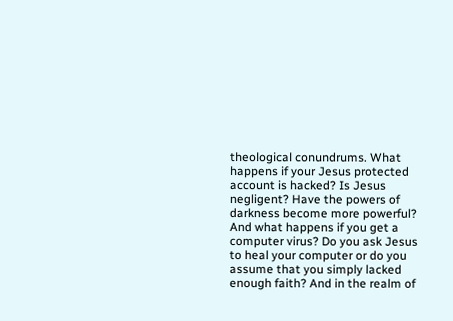theological conundrums. What happens if your Jesus protected account is hacked? Is Jesus negligent? Have the powers of darkness become more powerful? And what happens if you get a computer virus? Do you ask Jesus to heal your computer or do you assume that you simply lacked enough faith? And in the realm of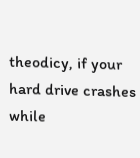theodicy, if your hard drive crashes while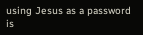using Jesus as a password is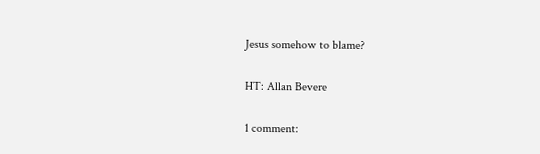Jesus somehow to blame?

HT: Allan Bevere

1 comment: